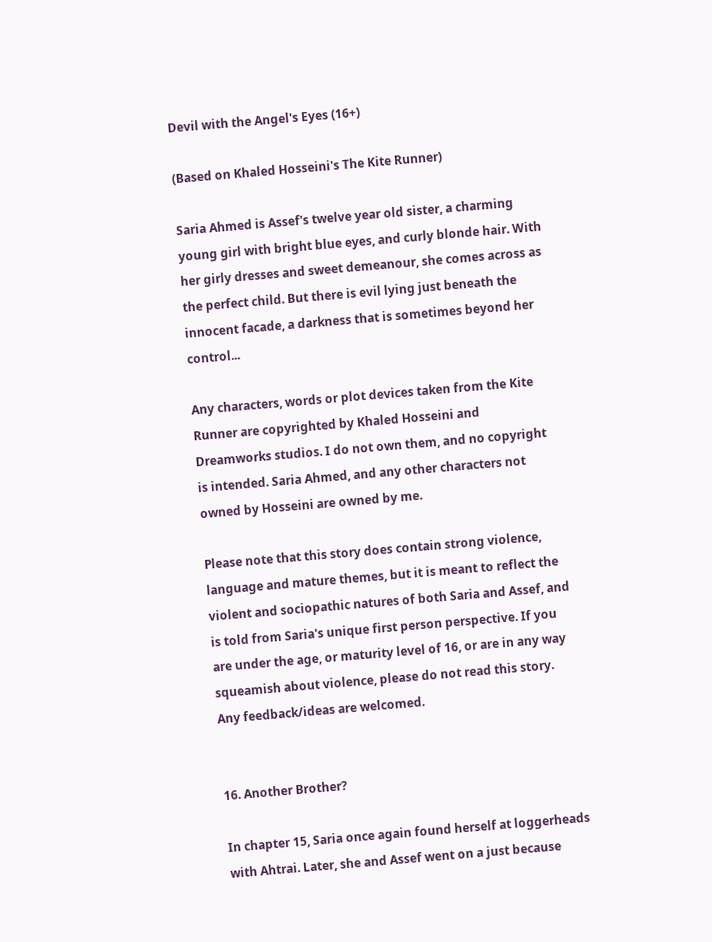Devil with the Angel's Eyes (16+)

(Based on Khaled Hosseini's The Kite Runner)

Saria Ahmed is Assef's twelve year old sister, a charming young girl with bright blue eyes, and curly blonde hair. With her girly dresses and sweet demeanour, she comes across as the perfect child. But there is evil lying just beneath the innocent facade, a darkness that is sometimes beyond her control...

Any characters, words or plot devices taken from the Kite Runner are copyrighted by Khaled Hosseini and Dreamworks studios. I do not own them, and no copyright is intended. Saria Ahmed, and any other characters not owned by Hosseini are owned by me.

Please note that this story does contain strong violence, language and mature themes, but it is meant to reflect the violent and sociopathic natures of both Saria and Assef, and is told from Saria's unique first person perspective. If you are under the age, or maturity level of 16, or are in any way squeamish about violence, please do not read this story. Any feedback/ideas are welcomed.


16. Another Brother?

In chapter 15, Saria once again found herself at loggerheads with Ahtrai. Later, she and Assef went on a just because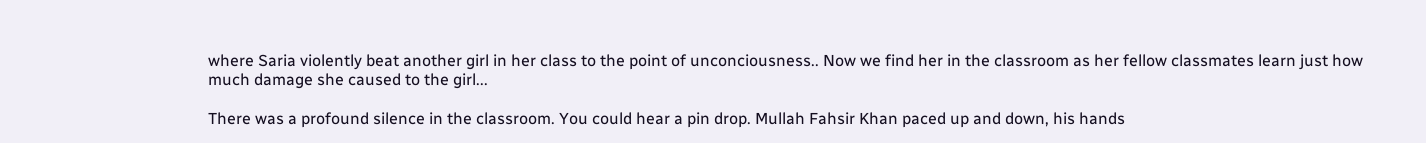where Saria violently beat another girl in her class to the point of unconciousness.. Now we find her in the classroom as her fellow classmates learn just how much damage she caused to the girl...

There was a profound silence in the classroom. You could hear a pin drop. Mullah Fahsir Khan paced up and down, his hands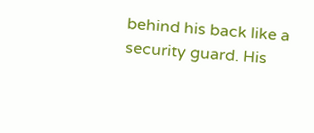behind his back like a security guard. His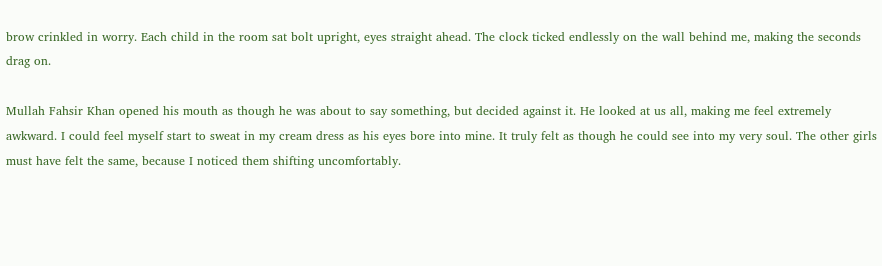brow crinkled in worry. Each child in the room sat bolt upright, eyes straight ahead. The clock ticked endlessly on the wall behind me, making the seconds drag on.

Mullah Fahsir Khan opened his mouth as though he was about to say something, but decided against it. He looked at us all, making me feel extremely awkward. I could feel myself start to sweat in my cream dress as his eyes bore into mine. It truly felt as though he could see into my very soul. The other girls must have felt the same, because I noticed them shifting uncomfortably.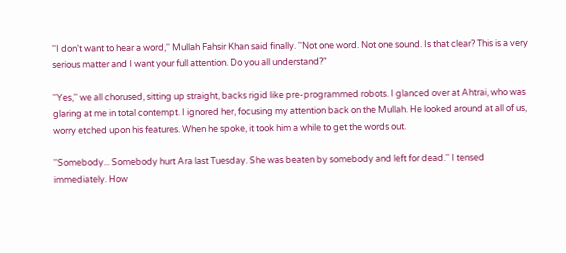''I don't want to hear a word,'' Mullah Fahsir Khan said finally. ''Not one word. Not one sound. Is that clear? This is a very serious matter and I want your full attention. Do you all understand?"

''Yes,'' we all chorused, sitting up straight, backs rigid like pre-programmed robots. I glanced over at Ahtrai, who was glaring at me in total contempt. I ignored her, focusing my attention back on the Mullah. He looked around at all of us, worry etched upon his features. When he spoke, it took him a while to get the words out.

''Somebody... Somebody hurt Ara last Tuesday. She was beaten by somebody and left for dead.'' I tensed immediately. How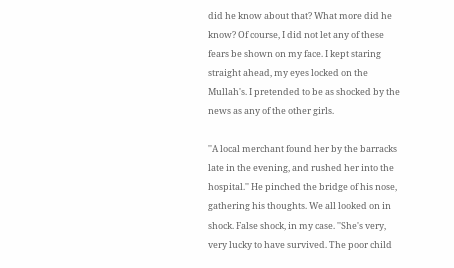did he know about that? What more did he know? Of course, I did not let any of these fears be shown on my face. I kept staring straight ahead, my eyes locked on the Mullah's. I pretended to be as shocked by the news as any of the other girls.

''A local merchant found her by the barracks late in the evening, and rushed her into the hospital.'' He pinched the bridge of his nose, gathering his thoughts. We all looked on in shock. False shock, in my case. ''She's very, very lucky to have survived. The poor child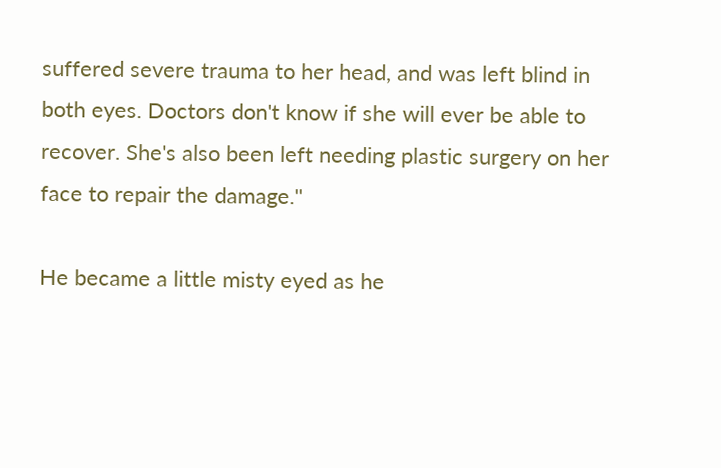suffered severe trauma to her head, and was left blind in both eyes. Doctors don't know if she will ever be able to recover. She's also been left needing plastic surgery on her face to repair the damage.''

He became a little misty eyed as he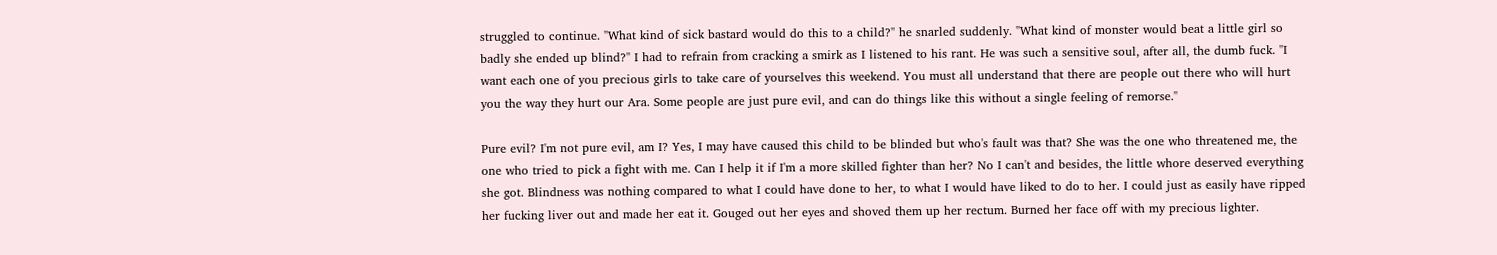struggled to continue. ''What kind of sick bastard would do this to a child?'' he snarled suddenly. ''What kind of monster would beat a little girl so badly she ended up blind?'' I had to refrain from cracking a smirk as I listened to his rant. He was such a sensitive soul, after all, the dumb fuck. ''I want each one of you precious girls to take care of yourselves this weekend. You must all understand that there are people out there who will hurt you the way they hurt our Ara. Some people are just pure evil, and can do things like this without a single feeling of remorse.''

Pure evil? I'm not pure evil, am I? Yes, I may have caused this child to be blinded but who's fault was that? She was the one who threatened me, the one who tried to pick a fight with me. Can I help it if I'm a more skilled fighter than her? No I can't and besides, the little whore deserved everything she got. Blindness was nothing compared to what I could have done to her, to what I would have liked to do to her. I could just as easily have ripped her fucking liver out and made her eat it. Gouged out her eyes and shoved them up her rectum. Burned her face off with my precious lighter.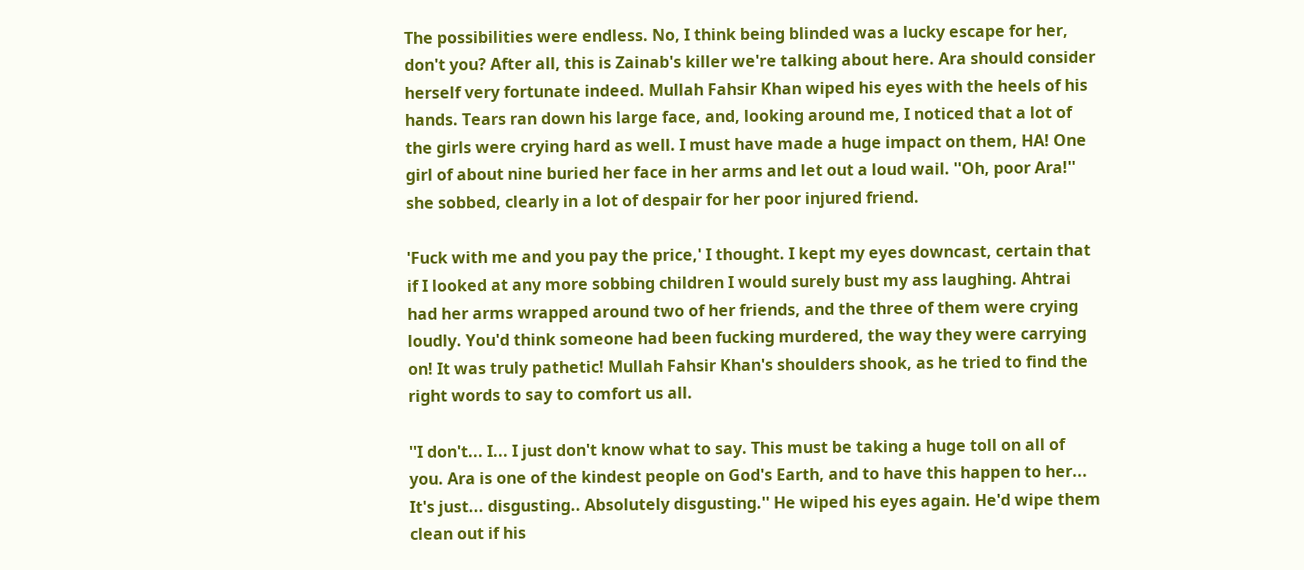The possibilities were endless. No, I think being blinded was a lucky escape for her, don't you? After all, this is Zainab's killer we're talking about here. Ara should consider herself very fortunate indeed. Mullah Fahsir Khan wiped his eyes with the heels of his hands. Tears ran down his large face, and, looking around me, I noticed that a lot of the girls were crying hard as well. I must have made a huge impact on them, HA! One girl of about nine buried her face in her arms and let out a loud wail. ''Oh, poor Ara!'' she sobbed, clearly in a lot of despair for her poor injured friend.

'Fuck with me and you pay the price,' I thought. I kept my eyes downcast, certain that if I looked at any more sobbing children I would surely bust my ass laughing. Ahtrai had her arms wrapped around two of her friends, and the three of them were crying loudly. You'd think someone had been fucking murdered, the way they were carrying on! It was truly pathetic! Mullah Fahsir Khan's shoulders shook, as he tried to find the right words to say to comfort us all.

''I don't... I... I just don't know what to say. This must be taking a huge toll on all of you. Ara is one of the kindest people on God's Earth, and to have this happen to her... It's just... disgusting.. Absolutely disgusting.'' He wiped his eyes again. He'd wipe them clean out if his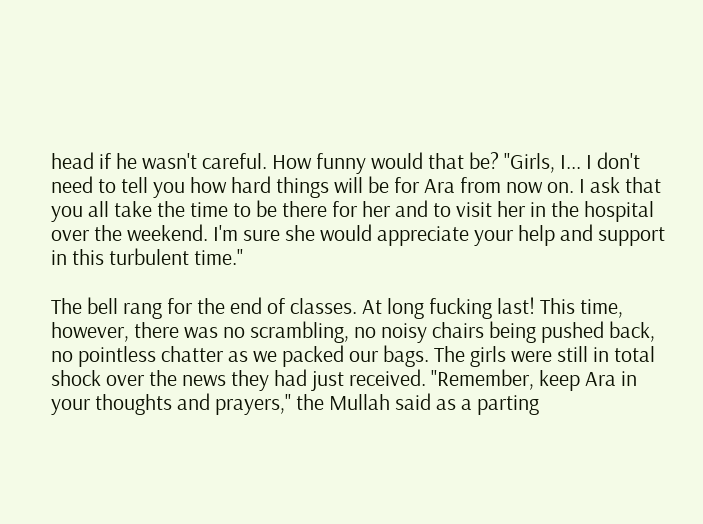head if he wasn't careful. How funny would that be? ''Girls, I... I don't need to tell you how hard things will be for Ara from now on. I ask that you all take the time to be there for her and to visit her in the hospital over the weekend. I'm sure she would appreciate your help and support in this turbulent time.''

The bell rang for the end of classes. At long fucking last! This time, however, there was no scrambling, no noisy chairs being pushed back, no pointless chatter as we packed our bags. The girls were still in total shock over the news they had just received. ''Remember, keep Ara in your thoughts and prayers,'' the Mullah said as a parting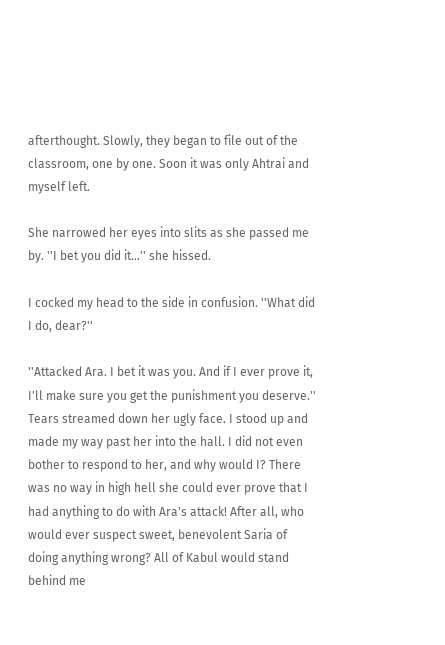afterthought. Slowly, they began to file out of the classroom, one by one. Soon it was only Ahtrai and myself left.

She narrowed her eyes into slits as she passed me by. ''I bet you did it...'' she hissed.

I cocked my head to the side in confusion. ''What did I do, dear?''

''Attacked Ara. I bet it was you. And if I ever prove it, I'll make sure you get the punishment you deserve.'' Tears streamed down her ugly face. I stood up and made my way past her into the hall. I did not even bother to respond to her, and why would I? There was no way in high hell she could ever prove that I had anything to do with Ara's attack! After all, who would ever suspect sweet, benevolent Saria of doing anything wrong? All of Kabul would stand behind me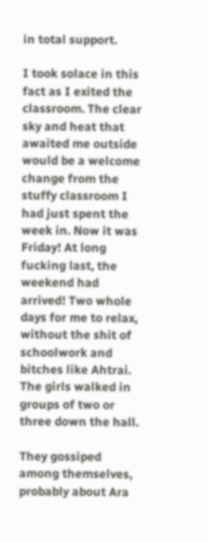in total support.

I took solace in this fact as I exited the classroom. The clear sky and heat that awaited me outside would be a welcome change from the stuffy classroom I had just spent the week in. Now it was Friday! At long fucking last, the weekend had arrived! Two whole days for me to relax, without the shit of schoolwork and bitches like Ahtrai. The girls walked in groups of two or three down the hall.

They gossiped among themselves, probably about Ara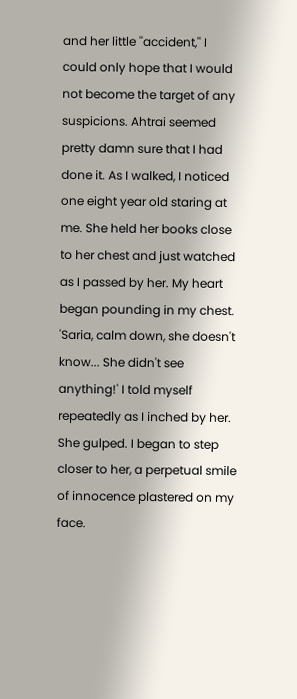and her little ''accident,'' I could only hope that I would not become the target of any suspicions. Ahtrai seemed pretty damn sure that I had done it. As I walked, I noticed one eight year old staring at me. She held her books close to her chest and just watched as I passed by her. My heart began pounding in my chest. 'Saria, calm down, she doesn't know... She didn't see anything!' I told myself repeatedly as I inched by her. She gulped. I began to step closer to her, a perpetual smile of innocence plastered on my face.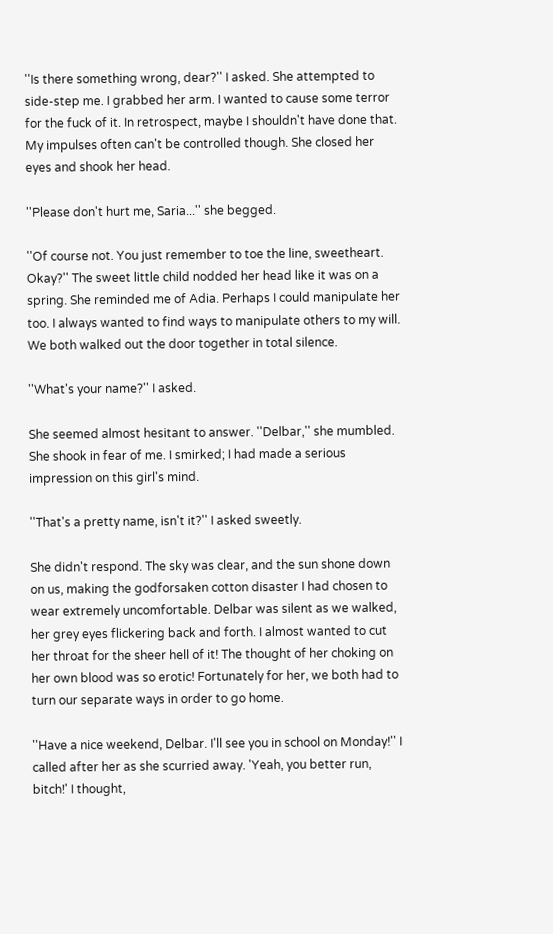''Is there something wrong, dear?'' I asked. She attempted to side-step me. I grabbed her arm. I wanted to cause some terror for the fuck of it. In retrospect, maybe I shouldn't have done that. My impulses often can't be controlled though. She closed her eyes and shook her head.

''Please don't hurt me, Saria...'' she begged.

''Of course not. You just remember to toe the line, sweetheart. Okay?'' The sweet little child nodded her head like it was on a spring. She reminded me of Adia. Perhaps I could manipulate her too. I always wanted to find ways to manipulate others to my will. We both walked out the door together in total silence.

''What's your name?'' I asked.

She seemed almost hesitant to answer. ''Delbar,'' she mumbled. She shook in fear of me. I smirked; I had made a serious impression on this girl's mind.

''That's a pretty name, isn't it?'' I asked sweetly.

She didn't respond. The sky was clear, and the sun shone down on us, making the godforsaken cotton disaster I had chosen to wear extremely uncomfortable. Delbar was silent as we walked, her grey eyes flickering back and forth. I almost wanted to cut her throat for the sheer hell of it! The thought of her choking on her own blood was so erotic! Fortunately for her, we both had to turn our separate ways in order to go home.

''Have a nice weekend, Delbar. I'll see you in school on Monday!'' I called after her as she scurried away. 'Yeah, you better run, bitch!' I thought,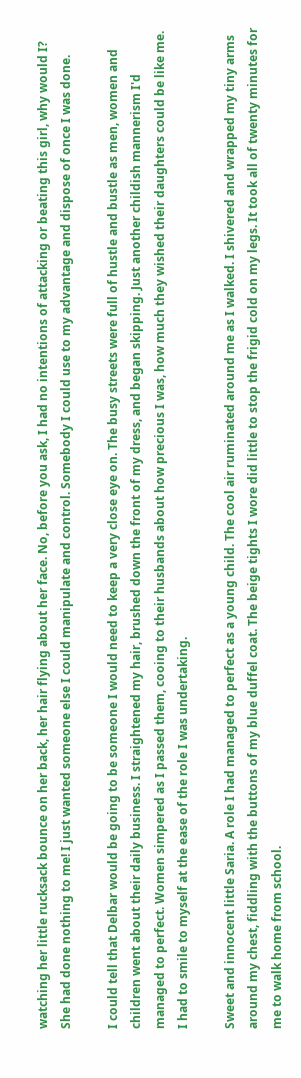watching her little rucksack bounce on her back, her hair flying about her face. No, before you ask, I had no intentions of attacking or beating this girl, why would I? She had done nothing to me! I just wanted someone else I could manipulate and control. Somebody I could use to my advantage and dispose of once I was done.

I could tell that Delbar would be going to be someone I would need to keep a very close eye on. The busy streets were full of hustle and bustle as men, women and children went about their daily business. I straightened my hair, brushed down the front of my dress, and began skipping. Just another childish mannerism I'd managed to perfect. Women simpered as I passed them, cooing to their husbands about how precious I was, how much they wished their daughters could be like me. I had to smile to myself at the ease of the role I was undertaking.

Sweet and innocent little Saria. A role I had managed to perfect as a young child. The cool air ruminated around me as I walked. I shivered and wrapped my tiny arms around my chest, fiddling with the buttons of my blue duffel coat. The beige tights I wore did little to stop the frigid cold on my legs. It took all of twenty minutes for me to walk home from school.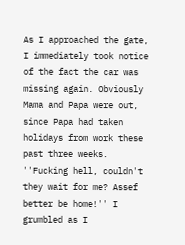As I approached the gate, I immediately took notice of the fact the car was missing again. Obviously Mama and Papa were out, since Papa had taken holidays from work these past three weeks. ''Fucking hell, couldn't they wait for me? Assef better be home!'' I grumbled as I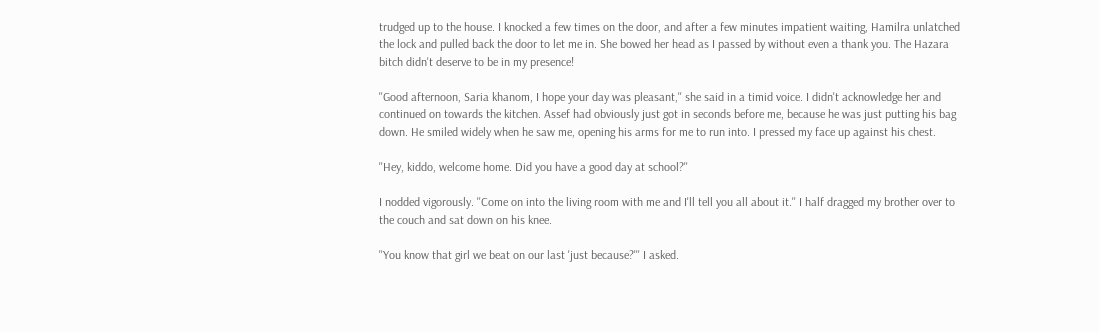trudged up to the house. I knocked a few times on the door, and after a few minutes impatient waiting, Hamilra unlatched the lock and pulled back the door to let me in. She bowed her head as I passed by without even a thank you. The Hazara bitch didn't deserve to be in my presence!

''Good afternoon, Saria khanom, I hope your day was pleasant,'' she said in a timid voice. I didn't acknowledge her and continued on towards the kitchen. Assef had obviously just got in seconds before me, because he was just putting his bag down. He smiled widely when he saw me, opening his arms for me to run into. I pressed my face up against his chest.

''Hey, kiddo, welcome home. Did you have a good day at school?''

I nodded vigorously. ''Come on into the living room with me and I'll tell you all about it.'' I half dragged my brother over to the couch and sat down on his knee.

''You know that girl we beat on our last 'just because?''' I asked.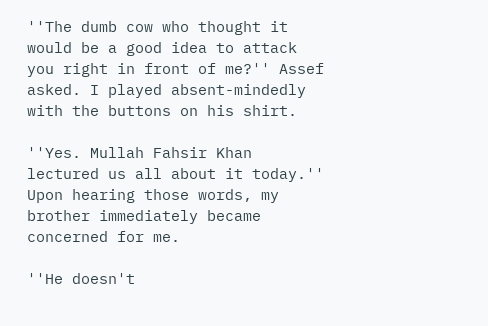''The dumb cow who thought it would be a good idea to attack you right in front of me?'' Assef asked. I played absent-mindedly with the buttons on his shirt.

''Yes. Mullah Fahsir Khan lectured us all about it today.'' Upon hearing those words, my brother immediately became concerned for me.

''He doesn't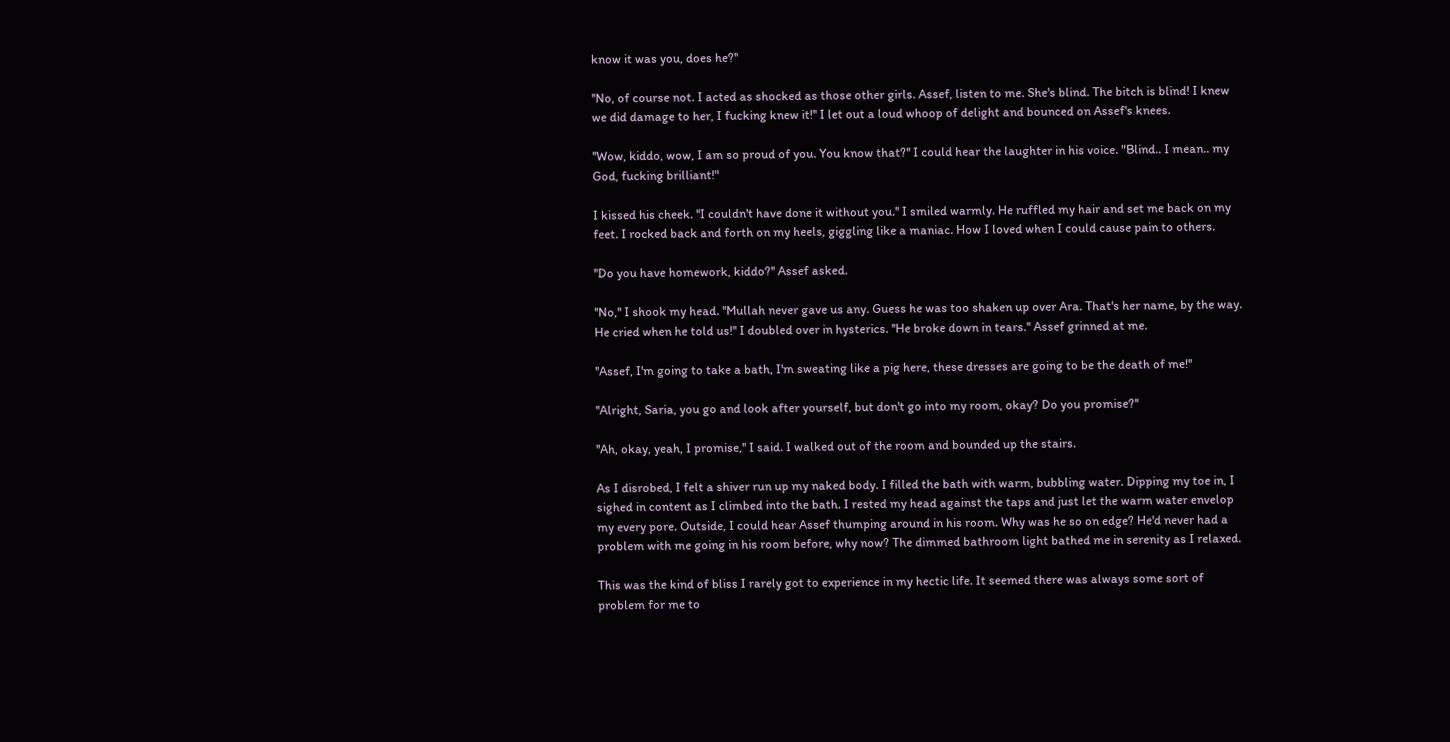know it was you, does he?''

''No, of course not. I acted as shocked as those other girls. Assef, listen to me. She's blind. The bitch is blind! I knew we did damage to her, I fucking knew it!'' I let out a loud whoop of delight and bounced on Assef's knees.

''Wow, kiddo, wow, I am so proud of you. You know that?'' I could hear the laughter in his voice. "Blind.. I mean.. my God, fucking brilliant!"

I kissed his cheek. ''I couldn't have done it without you.'' I smiled warmly. He ruffled my hair and set me back on my feet. I rocked back and forth on my heels, giggling like a maniac. How I loved when I could cause pain to others.

''Do you have homework, kiddo?'' Assef asked.

''No,'' I shook my head. ''Mullah never gave us any. Guess he was too shaken up over Ara. That's her name, by the way. He cried when he told us!'' I doubled over in hysterics. ''He broke down in tears.'' Assef grinned at me.

''Assef, I'm going to take a bath, I'm sweating like a pig here, these dresses are going to be the death of me!''

''Alright, Saria, you go and look after yourself, but don't go into my room, okay? Do you promise?''

''Ah, okay, yeah, I promise,'' I said. I walked out of the room and bounded up the stairs.

As I disrobed, I felt a shiver run up my naked body. I filled the bath with warm, bubbling water. Dipping my toe in, I sighed in content as I climbed into the bath. I rested my head against the taps and just let the warm water envelop my every pore. Outside, I could hear Assef thumping around in his room. Why was he so on edge? He'd never had a problem with me going in his room before, why now? The dimmed bathroom light bathed me in serenity as I relaxed.

This was the kind of bliss I rarely got to experience in my hectic life. It seemed there was always some sort of problem for me to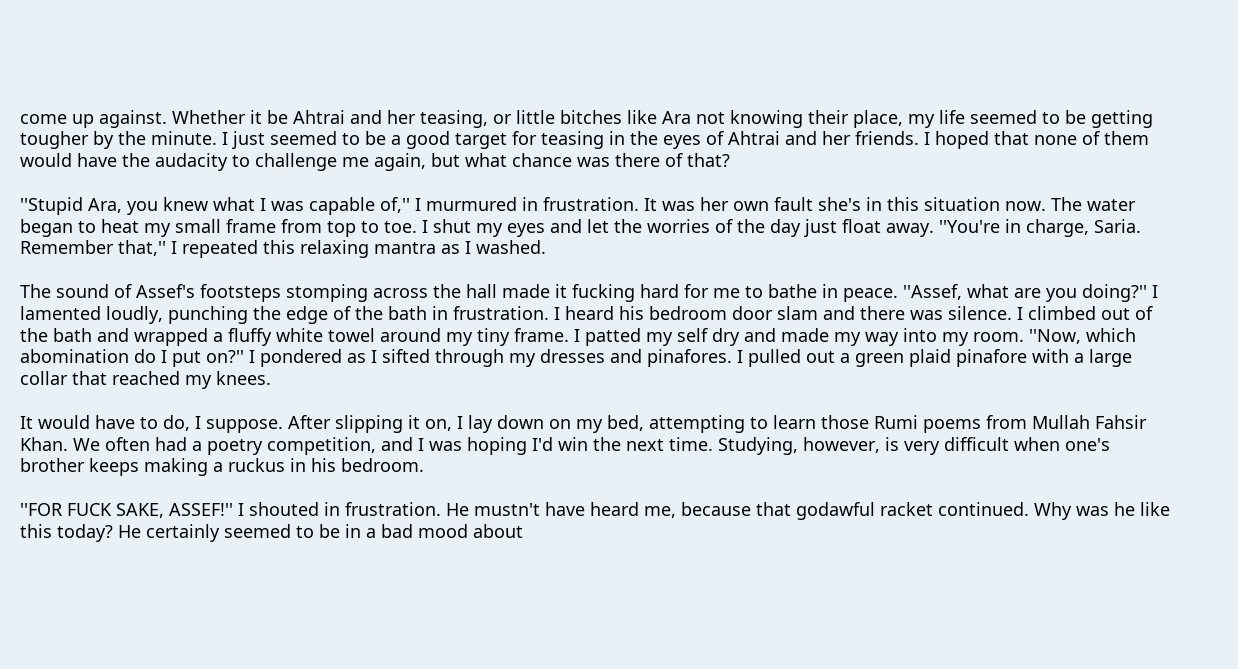come up against. Whether it be Ahtrai and her teasing, or little bitches like Ara not knowing their place, my life seemed to be getting tougher by the minute. I just seemed to be a good target for teasing in the eyes of Ahtrai and her friends. I hoped that none of them would have the audacity to challenge me again, but what chance was there of that?

''Stupid Ara, you knew what I was capable of,'' I murmured in frustration. It was her own fault she's in this situation now. The water began to heat my small frame from top to toe. I shut my eyes and let the worries of the day just float away. ''You're in charge, Saria. Remember that,'' I repeated this relaxing mantra as I washed.

The sound of Assef's footsteps stomping across the hall made it fucking hard for me to bathe in peace. ''Assef, what are you doing?'' I lamented loudly, punching the edge of the bath in frustration. I heard his bedroom door slam and there was silence. I climbed out of the bath and wrapped a fluffy white towel around my tiny frame. I patted my self dry and made my way into my room. ''Now, which abomination do I put on?'' I pondered as I sifted through my dresses and pinafores. I pulled out a green plaid pinafore with a large collar that reached my knees.

It would have to do, I suppose. After slipping it on, I lay down on my bed, attempting to learn those Rumi poems from Mullah Fahsir Khan. We often had a poetry competition, and I was hoping I'd win the next time. Studying, however, is very difficult when one's brother keeps making a ruckus in his bedroom.

''FOR FUCK SAKE, ASSEF!'' I shouted in frustration. He mustn't have heard me, because that godawful racket continued. Why was he like this today? He certainly seemed to be in a bad mood about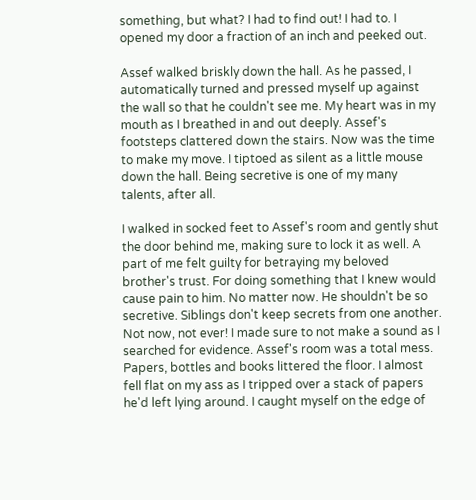something, but what? I had to find out! I had to. I opened my door a fraction of an inch and peeked out.

Assef walked briskly down the hall. As he passed, I automatically turned and pressed myself up against the wall so that he couldn't see me. My heart was in my mouth as I breathed in and out deeply. Assef's footsteps clattered down the stairs. Now was the time to make my move. I tiptoed as silent as a little mouse down the hall. Being secretive is one of my many talents, after all.

I walked in socked feet to Assef's room and gently shut the door behind me, making sure to lock it as well. A part of me felt guilty for betraying my beloved brother's trust. For doing something that I knew would cause pain to him. No matter now. He shouldn't be so secretive. Siblings don't keep secrets from one another. Not now, not ever! I made sure to not make a sound as I searched for evidence. Assef's room was a total mess. Papers, bottles and books littered the floor. I almost fell flat on my ass as I tripped over a stack of papers he'd left lying around. I caught myself on the edge of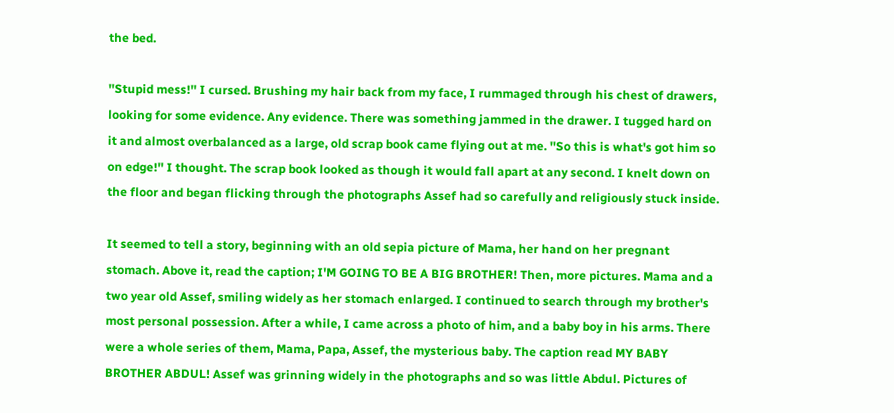the bed.

''Stupid mess!'' I cursed. Brushing my hair back from my face, I rummaged through his chest of drawers, looking for some evidence. Any evidence. There was something jammed in the drawer. I tugged hard on it and almost overbalanced as a large, old scrap book came flying out at me. ''So this is what's got him so on edge!'' I thought. The scrap book looked as though it would fall apart at any second. I knelt down on the floor and began flicking through the photographs Assef had so carefully and religiously stuck inside.

It seemed to tell a story, beginning with an old sepia picture of Mama, her hand on her pregnant stomach. Above it, read the caption; I'M GOING TO BE A BIG BROTHER! Then, more pictures. Mama and a two year old Assef, smiling widely as her stomach enlarged. I continued to search through my brother's most personal possession. After a while, I came across a photo of him, and a baby boy in his arms. There were a whole series of them, Mama, Papa, Assef, the mysterious baby. The caption read MY BABY BROTHER ABDUL! Assef was grinning widely in the photographs and so was little Abdul. Pictures of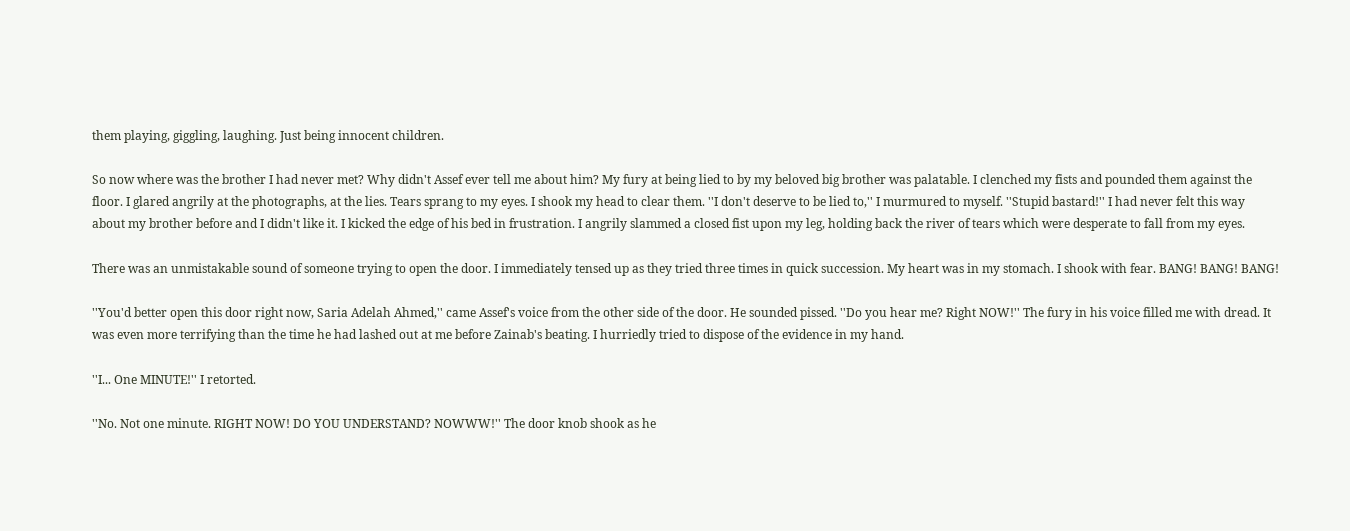them playing, giggling, laughing. Just being innocent children.

So now where was the brother I had never met? Why didn't Assef ever tell me about him? My fury at being lied to by my beloved big brother was palatable. I clenched my fists and pounded them against the floor. I glared angrily at the photographs, at the lies. Tears sprang to my eyes. I shook my head to clear them. ''I don't deserve to be lied to,'' I murmured to myself. ''Stupid bastard!'' I had never felt this way about my brother before and I didn't like it. I kicked the edge of his bed in frustration. I angrily slammed a closed fist upon my leg, holding back the river of tears which were desperate to fall from my eyes.

There was an unmistakable sound of someone trying to open the door. I immediately tensed up as they tried three times in quick succession. My heart was in my stomach. I shook with fear. BANG! BANG! BANG!

''You'd better open this door right now, Saria Adelah Ahmed,'' came Assef's voice from the other side of the door. He sounded pissed. ''Do you hear me? Right NOW!'' The fury in his voice filled me with dread. It was even more terrifying than the time he had lashed out at me before Zainab's beating. I hurriedly tried to dispose of the evidence in my hand.

''I... One MINUTE!'' I retorted.

''No. Not one minute. RIGHT NOW! DO YOU UNDERSTAND? NOWWW!'' The door knob shook as he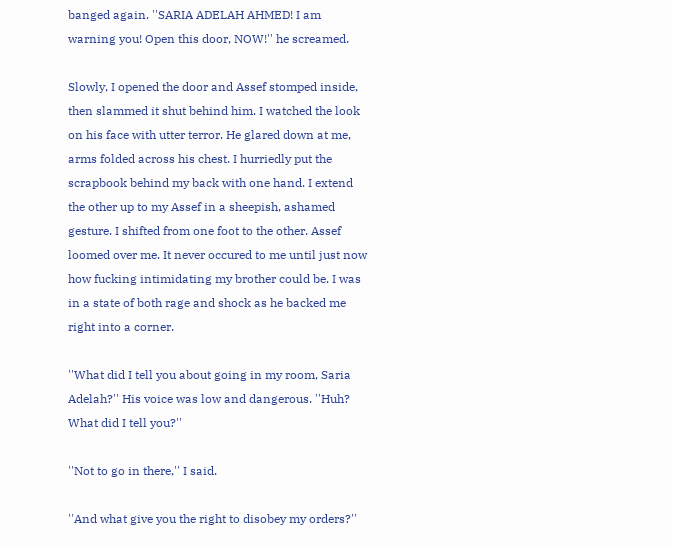banged again. ''SARIA ADELAH AHMED! I am warning you! Open this door, NOW!'' he screamed.

Slowly, I opened the door and Assef stomped inside, then slammed it shut behind him. I watched the look on his face with utter terror. He glared down at me, arms folded across his chest. I hurriedly put the scrapbook behind my back with one hand. I extend the other up to my Assef in a sheepish, ashamed gesture. I shifted from one foot to the other. Assef loomed over me. It never occured to me until just now how fucking intimidating my brother could be. I was in a state of both rage and shock as he backed me right into a corner.

''What did I tell you about going in my room, Saria Adelah?'' His voice was low and dangerous. ''Huh? What did I tell you?''

''Not to go in there,'' I said.

''And what give you the right to disobey my orders?''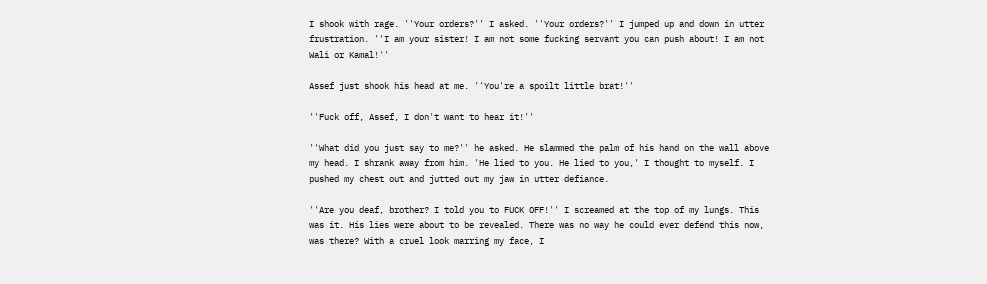I shook with rage. ''Your orders?'' I asked. ''Your orders?'' I jumped up and down in utter frustration. ''I am your sister! I am not some fucking servant you can push about! I am not Wali or Kamal!''

Assef just shook his head at me. ''You're a spoilt little brat!''

''Fuck off, Assef, I don't want to hear it!''

''What did you just say to me?'' he asked. He slammed the palm of his hand on the wall above my head. I shrank away from him. 'He lied to you. He lied to you,' I thought to myself. I pushed my chest out and jutted out my jaw in utter defiance.

''Are you deaf, brother? I told you to FUCK OFF!'' I screamed at the top of my lungs. This was it. His lies were about to be revealed. There was no way he could ever defend this now, was there? With a cruel look marring my face, I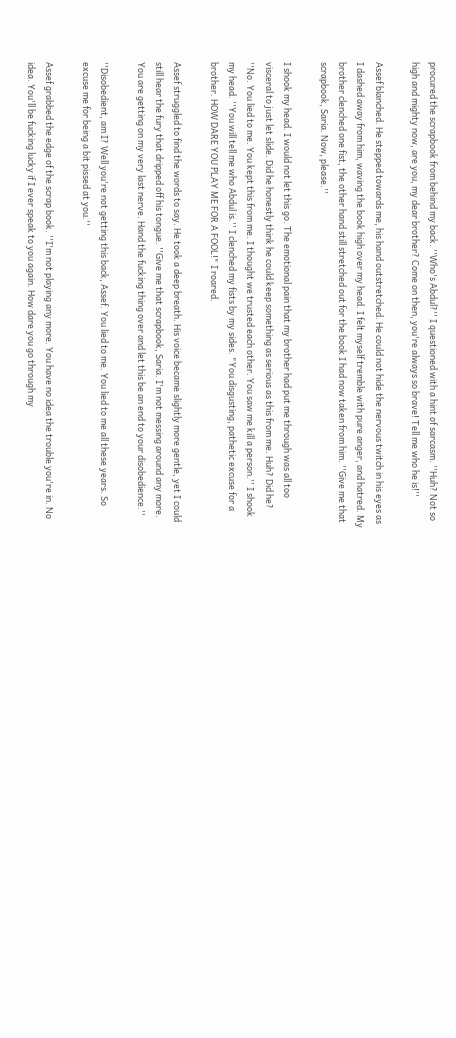procured the scrapbook from behind my back. ''Who's Abdul?'' I questioned with a hint of sarcasm. ''Huh? Not so high and mighty now, are you, my dear brother? Come on then, you're always so brave! Tell me who he is!''

Assef blanched. He stepped towards me, his hand outstretched. He could not hide the nervous twitch in his eyes as I dashed away from him, waving the book high over my head. I felt myself tremble with pure anger, and hatred. My brother clenched one fist, the other hand still stretched out for the book I had now taken from him. ''Give me that scrapbook, Saria. Now, please.''

I shook my head. I would not let this go. The emotional pain that my brother had put me through was all too visceral to just let slide. Did he honestly think he could keep something as serious as this from me. Huh? Did he? ''No. You lied to me. You kept this from me. I thought we trusted each other. You saw me kill a person.'' I shook my head. ''You will tell me who Abdul is.'' I clenched my fists by my sides. "You disgusting, pathetic excuse for a brother. HOW DARE YOU PLAY ME FOR A FOOL!" I roared.

Assef struggled to find the words to say. He took a deep breath. His voice became slightly more gentle, yet I could still hear the fury that dripped off his tongue. ''Give me that scrapbook, Saria. I'm not messing around any more. You are getting on my very last nerve. Hand the fucking thing over and let this be an end to your disobedience.''

''Disobedient, am I? Well you're not getting this back, Assef. You lied to me. You lied to me all these years. So excuse me for being a bit pissed at you.''

Assef grabbed the edge of the scrap book. ''I'm not playing any more. You have no idea the trouble you're in. No idea. You'll be fucking lucky if I ever speak to you again. How dare you go through my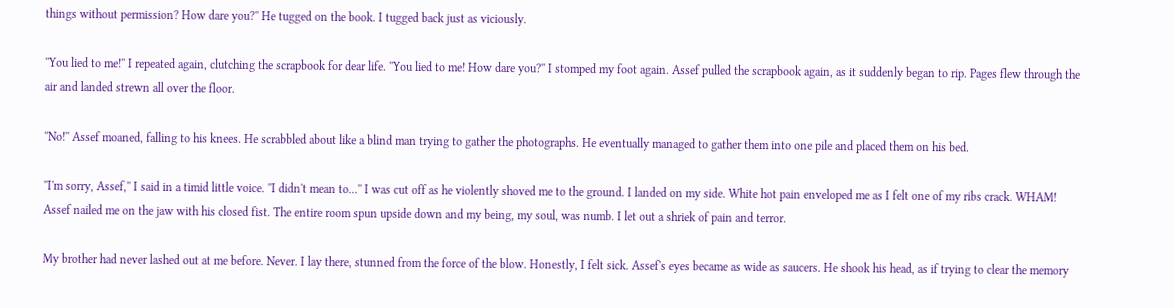things without permission? How dare you?'' He tugged on the book. I tugged back just as viciously.

''You lied to me!'' I repeated again, clutching the scrapbook for dear life. ''You lied to me! How dare you?'' I stomped my foot again. Assef pulled the scrapbook again, as it suddenly began to rip. Pages flew through the air and landed strewn all over the floor.

''No!'' Assef moaned, falling to his knees. He scrabbled about like a blind man trying to gather the photographs. He eventually managed to gather them into one pile and placed them on his bed.

''I'm sorry, Assef,'' I said in a timid little voice. ''I didn't mean to...'' I was cut off as he violently shoved me to the ground. I landed on my side. White hot pain enveloped me as I felt one of my ribs crack. WHAM! Assef nailed me on the jaw with his closed fist. The entire room spun upside down and my being, my soul, was numb. I let out a shriek of pain and terror.

My brother had never lashed out at me before. Never. I lay there, stunned from the force of the blow. Honestly, I felt sick. Assef's eyes became as wide as saucers. He shook his head, as if trying to clear the memory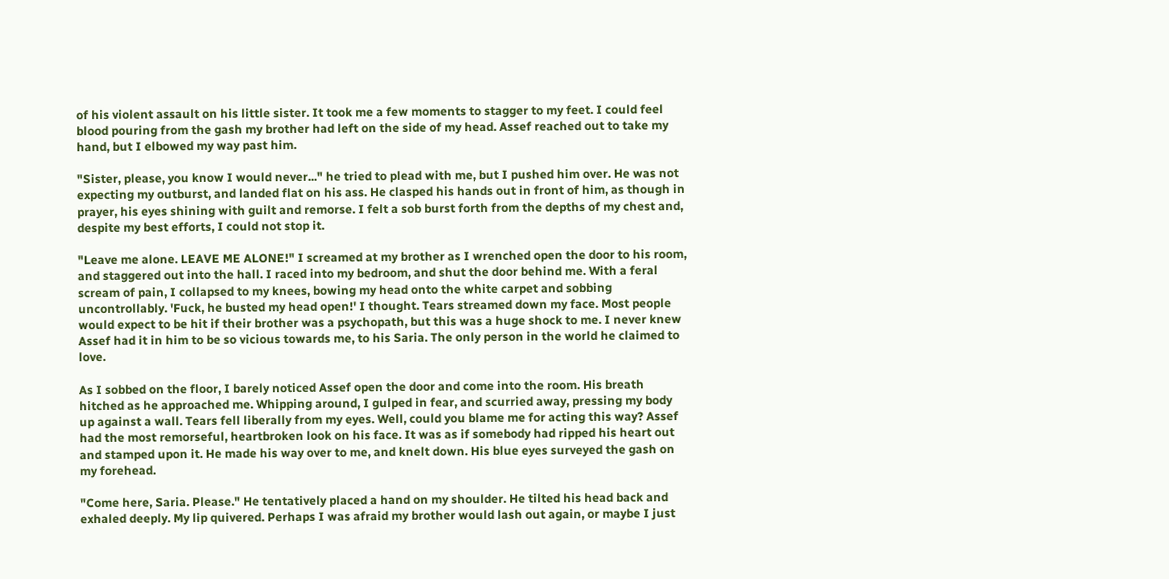of his violent assault on his little sister. It took me a few moments to stagger to my feet. I could feel blood pouring from the gash my brother had left on the side of my head. Assef reached out to take my hand, but I elbowed my way past him.

"Sister, please, you know I would never..." he tried to plead with me, but I pushed him over. He was not expecting my outburst, and landed flat on his ass. He clasped his hands out in front of him, as though in prayer, his eyes shining with guilt and remorse. I felt a sob burst forth from the depths of my chest and, despite my best efforts, I could not stop it.

"Leave me alone. LEAVE ME ALONE!" I screamed at my brother as I wrenched open the door to his room, and staggered out into the hall. I raced into my bedroom, and shut the door behind me. With a feral scream of pain, I collapsed to my knees, bowing my head onto the white carpet and sobbing uncontrollably. 'Fuck, he busted my head open!' I thought. Tears streamed down my face. Most people would expect to be hit if their brother was a psychopath, but this was a huge shock to me. I never knew Assef had it in him to be so vicious towards me, to his Saria. The only person in the world he claimed to love.

As I sobbed on the floor, I barely noticed Assef open the door and come into the room. His breath hitched as he approached me. Whipping around, I gulped in fear, and scurried away, pressing my body up against a wall. Tears fell liberally from my eyes. Well, could you blame me for acting this way? Assef had the most remorseful, heartbroken look on his face. It was as if somebody had ripped his heart out and stamped upon it. He made his way over to me, and knelt down. His blue eyes surveyed the gash on my forehead.

"Come here, Saria. Please." He tentatively placed a hand on my shoulder. He tilted his head back and exhaled deeply. My lip quivered. Perhaps I was afraid my brother would lash out again, or maybe I just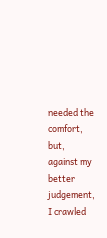needed the comfort, but, against my better judgement, I crawled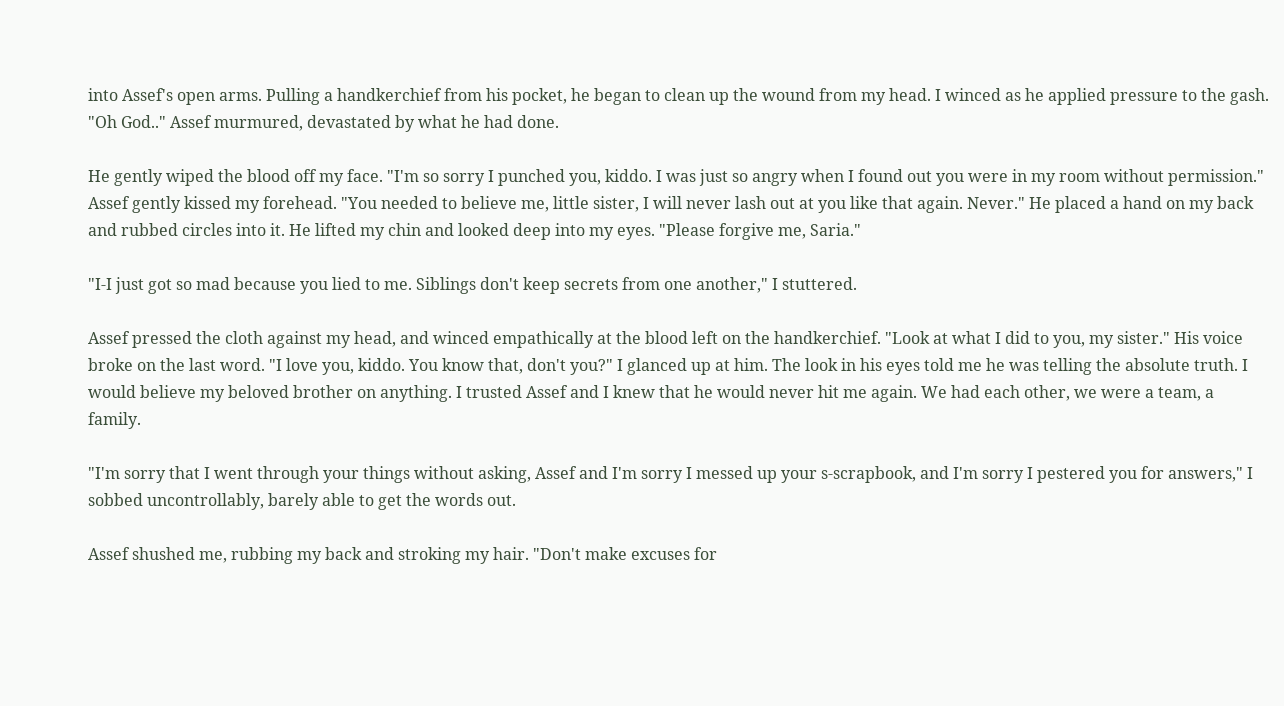into Assef's open arms. Pulling a handkerchief from his pocket, he began to clean up the wound from my head. I winced as he applied pressure to the gash. "Oh God.." Assef murmured, devastated by what he had done.

He gently wiped the blood off my face. "I'm so sorry I punched you, kiddo. I was just so angry when I found out you were in my room without permission." Assef gently kissed my forehead. "You needed to believe me, little sister, I will never lash out at you like that again. Never." He placed a hand on my back and rubbed circles into it. He lifted my chin and looked deep into my eyes. "Please forgive me, Saria."

"I-I just got so mad because you lied to me. Siblings don't keep secrets from one another," I stuttered.

Assef pressed the cloth against my head, and winced empathically at the blood left on the handkerchief. "Look at what I did to you, my sister." His voice broke on the last word. "I love you, kiddo. You know that, don't you?" I glanced up at him. The look in his eyes told me he was telling the absolute truth. I would believe my beloved brother on anything. I trusted Assef and I knew that he would never hit me again. We had each other, we were a team, a family.

"I'm sorry that I went through your things without asking, Assef and I'm sorry I messed up your s-scrapbook, and I'm sorry I pestered you for answers," I sobbed uncontrollably, barely able to get the words out.

Assef shushed me, rubbing my back and stroking my hair. "Don't make excuses for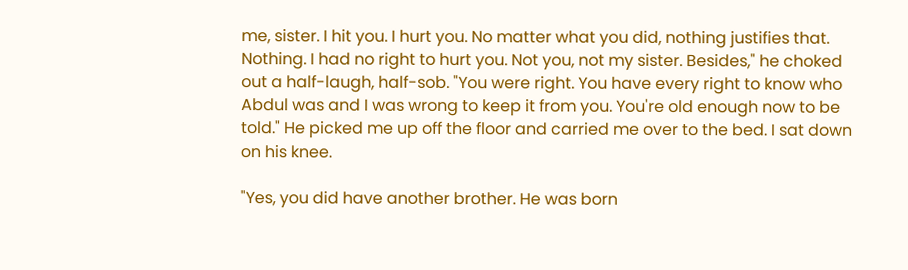me, sister. I hit you. I hurt you. No matter what you did, nothing justifies that. Nothing. I had no right to hurt you. Not you, not my sister. Besides," he choked out a half-laugh, half-sob. "You were right. You have every right to know who Abdul was and I was wrong to keep it from you. You're old enough now to be told." He picked me up off the floor and carried me over to the bed. I sat down on his knee.

"Yes, you did have another brother. He was born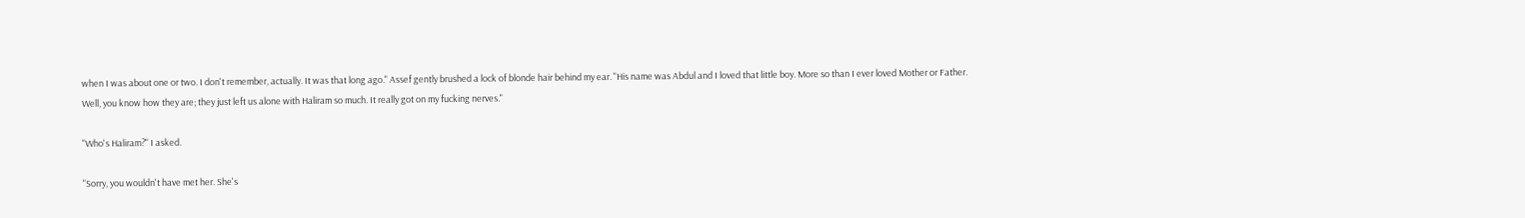when I was about one or two. I don't remember, actually. It was that long ago." Assef gently brushed a lock of blonde hair behind my ear. "His name was Abdul and I loved that little boy. More so than I ever loved Mother or Father. Well, you know how they are; they just left us alone with Haliram so much. It really got on my fucking nerves."

"Who's Haliram?" I asked.

"Sorry, you wouldn't have met her. She's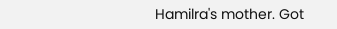Hamilra's mother. Got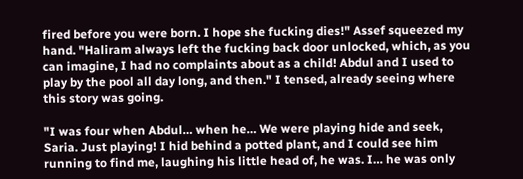fired before you were born. I hope she fucking dies!" Assef squeezed my hand. "Haliram always left the fucking back door unlocked, which, as you can imagine, I had no complaints about as a child! Abdul and I used to play by the pool all day long, and then." I tensed, already seeing where this story was going.

"I was four when Abdul… when he… We were playing hide and seek, Saria. Just playing! I hid behind a potted plant, and I could see him running to find me, laughing his little head of, he was. I… he was only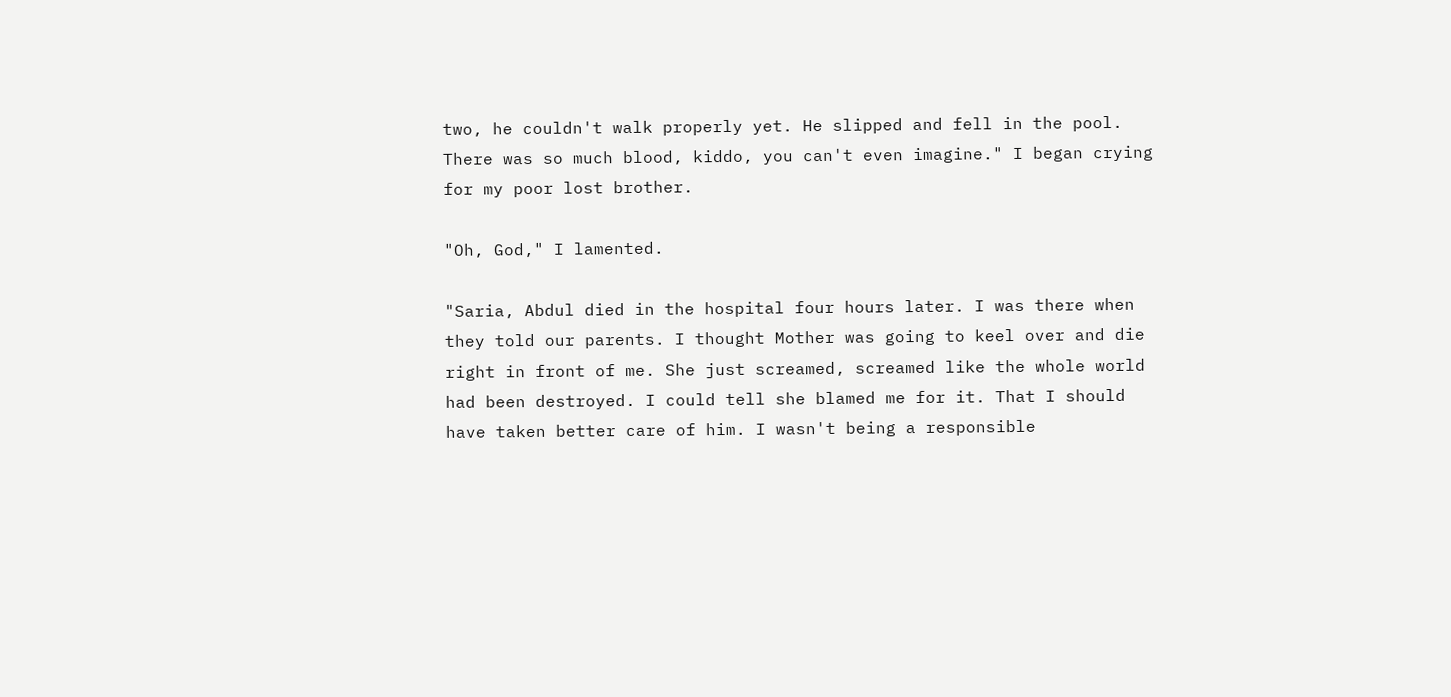two, he couldn't walk properly yet. He slipped and fell in the pool. There was so much blood, kiddo, you can't even imagine." I began crying for my poor lost brother.

"Oh, God," I lamented.

"Saria, Abdul died in the hospital four hours later. I was there when they told our parents. I thought Mother was going to keel over and die right in front of me. She just screamed, screamed like the whole world had been destroyed. I could tell she blamed me for it. That I should have taken better care of him. I wasn't being a responsible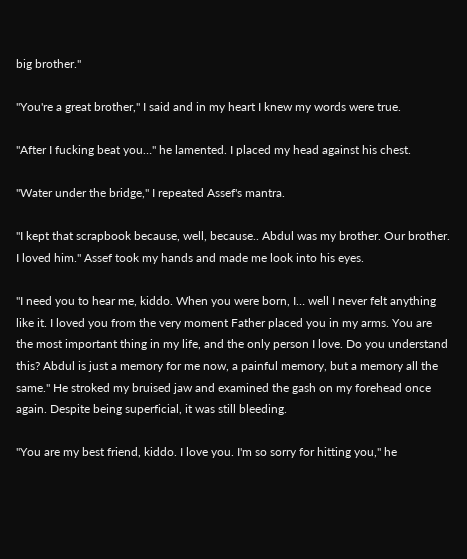big brother."

"You're a great brother," I said and in my heart I knew my words were true.

"After I fucking beat you…" he lamented. I placed my head against his chest.

"Water under the bridge," I repeated Assef's mantra.

"I kept that scrapbook because, well, because.. Abdul was my brother. Our brother. I loved him." Assef took my hands and made me look into his eyes.

"I need you to hear me, kiddo. When you were born, I… well I never felt anything like it. I loved you from the very moment Father placed you in my arms. You are the most important thing in my life, and the only person I love. Do you understand this? Abdul is just a memory for me now, a painful memory, but a memory all the same." He stroked my bruised jaw and examined the gash on my forehead once again. Despite being superficial, it was still bleeding.

"You are my best friend, kiddo. I love you. I'm so sorry for hitting you," he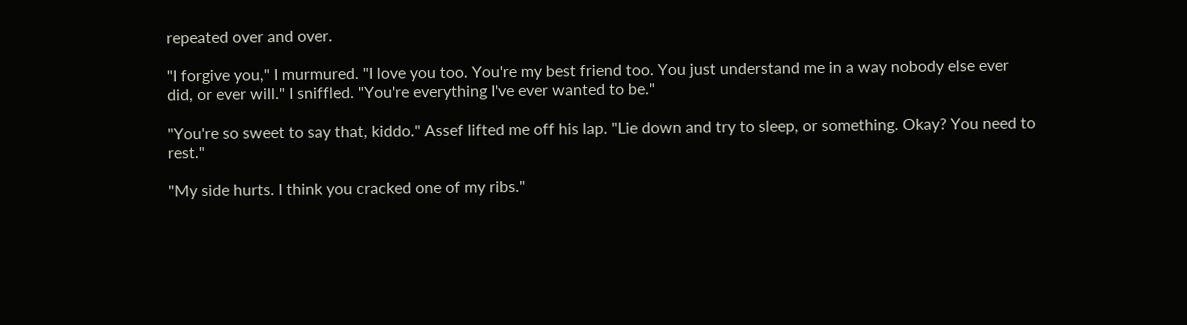repeated over and over.

"I forgive you," I murmured. "I love you too. You're my best friend too. You just understand me in a way nobody else ever did, or ever will." I sniffled. "You're everything I've ever wanted to be."

"You're so sweet to say that, kiddo." Assef lifted me off his lap. "Lie down and try to sleep, or something. Okay? You need to rest."

"My side hurts. I think you cracked one of my ribs."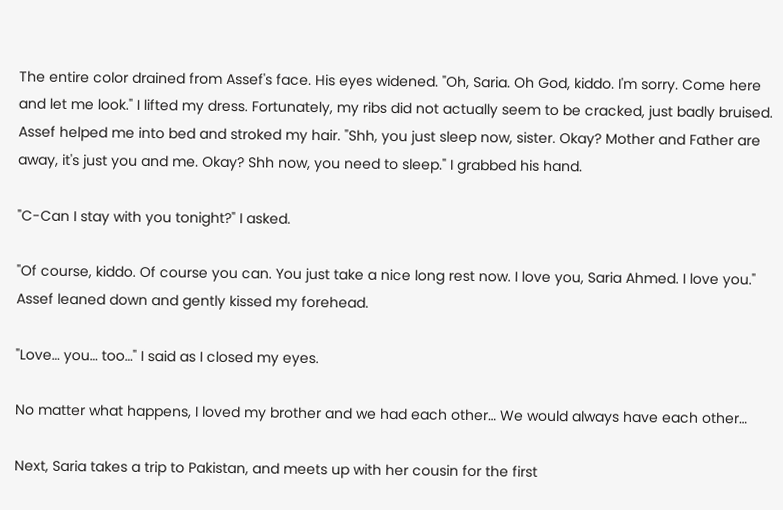The entire color drained from Assef's face. His eyes widened. "Oh, Saria. Oh God, kiddo. I'm sorry. Come here and let me look." I lifted my dress. Fortunately, my ribs did not actually seem to be cracked, just badly bruised. Assef helped me into bed and stroked my hair. "Shh, you just sleep now, sister. Okay? Mother and Father are away, it's just you and me. Okay? Shh now, you need to sleep." I grabbed his hand.

"C-Can I stay with you tonight?" I asked.

"Of course, kiddo. Of course you can. You just take a nice long rest now. I love you, Saria Ahmed. I love you." Assef leaned down and gently kissed my forehead.

"Love… you… too…" I said as I closed my eyes.

No matter what happens, I loved my brother and we had each other… We would always have each other…

Next, Saria takes a trip to Pakistan, and meets up with her cousin for the first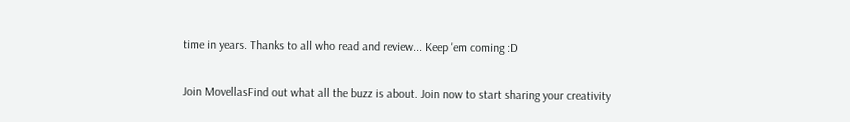time in years. Thanks to all who read and review... Keep 'em coming :D

Join MovellasFind out what all the buzz is about. Join now to start sharing your creativity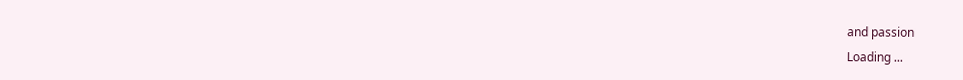and passion
Loading ...